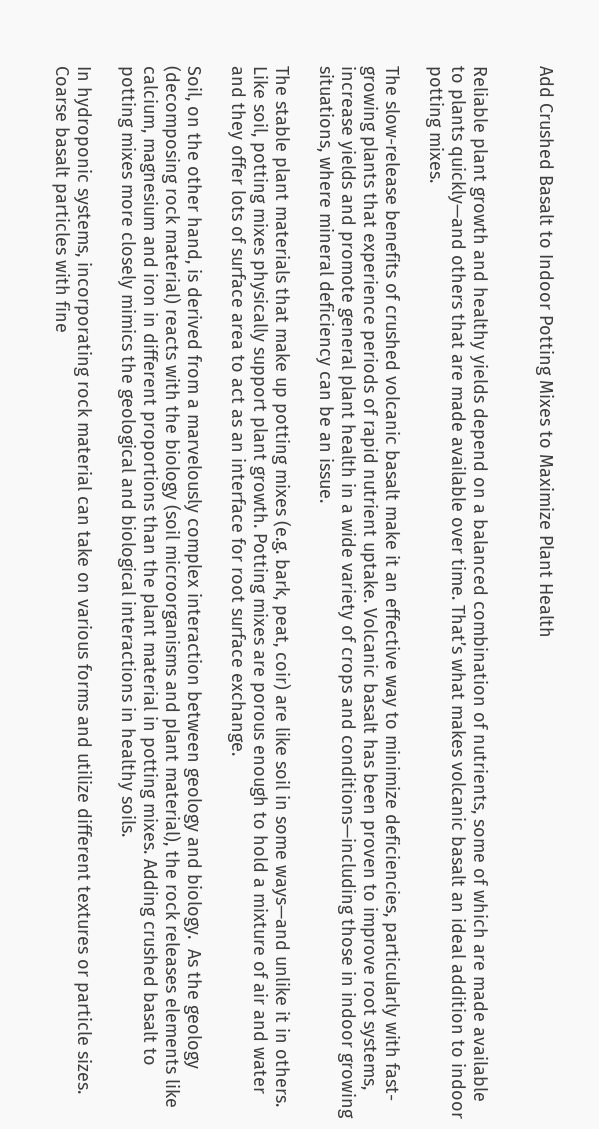Add Crushed Basalt to Indoor Potting Mixes to Maximize Plant Health


Reliable plant growth and healthy yields depend on a balanced combination of nutrients, some of which are made available to plants quickly—and others that are made available over time. That’s what makes volcanic basalt an ideal addition to indoor potting mixes.

The slow-release benefits of crushed volcanic basalt make it an effective way to minimize deficiencies, particularly with fast-growing plants that experience periods of rapid nutrient uptake. Volcanic basalt has been proven to improve root systems, increase yields and promote general plant health in a wide variety of crops and conditions—including those in indoor growing situations, where mineral deficiency can be an issue.

The stable plant materials that make up potting mixes (e.g. bark, peat, coir) are like soil in some ways—and unlike it in others.  Like soil, potting mixes physically support plant growth. Potting mixes are porous enough to hold a mixture of air and water and they offer lots of surface area to act as an interface for root surface exchange.

Soil, on the other hand, is derived from a marvelously complex interaction between geology and biology.  As the geology (decomposing rock material) reacts with the biology (soil microorganisms and plant material), the rock releases elements like calcium, magnesium and iron in different proportions than the plant material in potting mixes. Adding crushed basalt to potting mixes more closely mimics the geological and biological interactions in healthy soils.

In hydroponic systems, incorporating rock material can take on various forms and utilize different textures or particle sizes. Coarse basalt particles with fine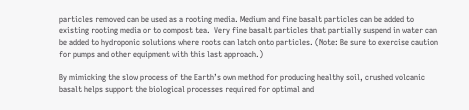particles removed can be used as a rooting media. Medium and fine basalt particles can be added to existing rooting media or to compost tea.  Very fine basalt particles that partially suspend in water can be added to hydroponic solutions where roots can latch onto particles. (Note: Be sure to exercise caution for pumps and other equipment with this last approach.)

By mimicking the slow process of the Earth’s own method for producing healthy soil, crushed volcanic basalt helps support the biological processes required for optimal and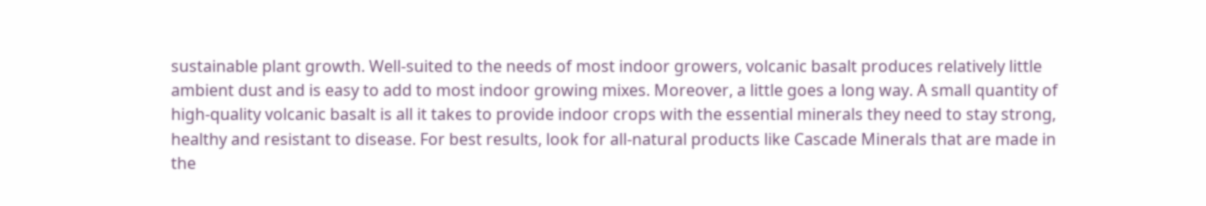sustainable plant growth. Well-suited to the needs of most indoor growers, volcanic basalt produces relatively little ambient dust and is easy to add to most indoor growing mixes. Moreover, a little goes a long way. A small quantity of high-quality volcanic basalt is all it takes to provide indoor crops with the essential minerals they need to stay strong, healthy and resistant to disease. For best results, look for all-natural products like Cascade Minerals that are made in the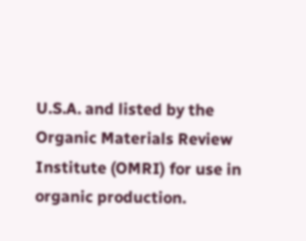U.S.A. and listed by the Organic Materials Review Institute (OMRI) for use in organic production.